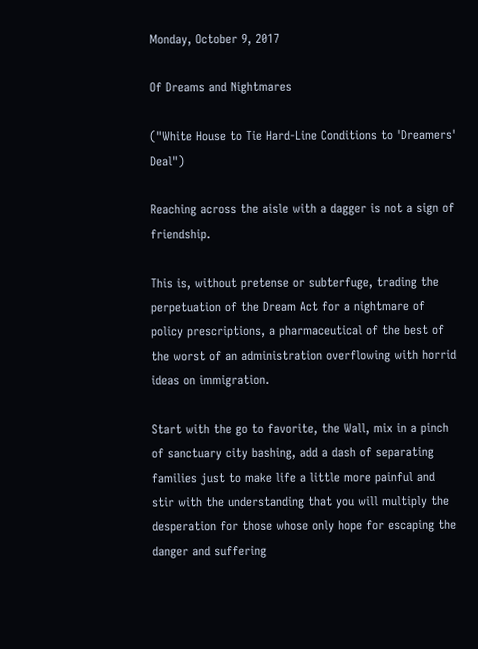Monday, October 9, 2017

Of Dreams and Nightmares

("White House to Tie Hard-Line Conditions to 'Dreamers' Deal")

Reaching across the aisle with a dagger is not a sign of friendship.

This is, without pretense or subterfuge, trading the perpetuation of the Dream Act for a nightmare of policy prescriptions, a pharmaceutical of the best of the worst of an administration overflowing with horrid ideas on immigration.

Start with the go to favorite, the Wall, mix in a pinch of sanctuary city bashing, add a dash of separating families just to make life a little more painful and stir with the understanding that you will multiply the desperation for those whose only hope for escaping the danger and suffering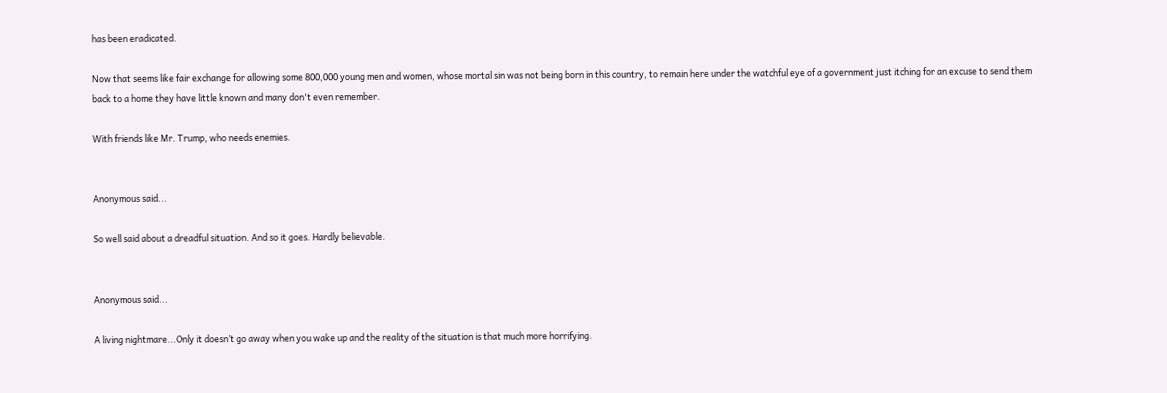has been eradicated.

Now that seems like fair exchange for allowing some 800,000 young men and women, whose mortal sin was not being born in this country, to remain here under the watchful eye of a government just itching for an excuse to send them back to a home they have little known and many don't even remember.

With friends like Mr. Trump, who needs enemies.


Anonymous said...

So well said about a dreadful situation. And so it goes. Hardly believable.


Anonymous said...

A living nightmare...Only it doesn’t go away when you wake up and the reality of the situation is that much more horrifying.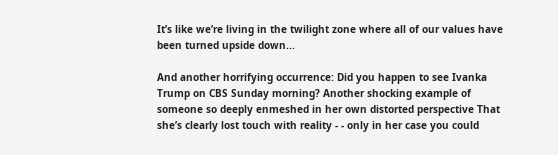It’s like we’re living in the twilight zone where all of our values have been turned upside down...

And another horrifying occurrence: Did you happen to see Ivanka Trump on CBS Sunday morning? Another shocking example of someone so deeply enmeshed in her own distorted perspective That she’s clearly lost touch with reality - - only in her case you could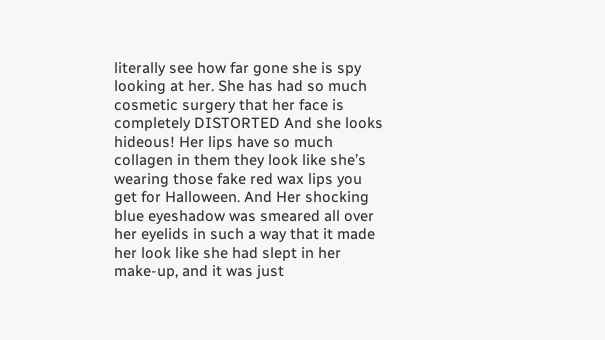literally see how far gone she is spy looking at her. She has had so much cosmetic surgery that her face is completely DISTORTED And she looks hideous! Her lips have so much collagen in them they look like she’s wearing those fake red wax lips you get for Halloween. And Her shocking blue eyeshadow was smeared all over her eyelids in such a way that it made her look like she had slept in her make-up, and it was just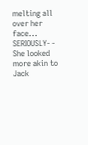melting all over her face...
SERIOUSLY- - She looked more akin to Jack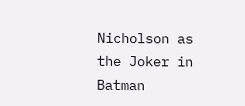Nicholson as the Joker in Batman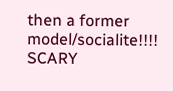then a former model/socialite!!!! SCARY